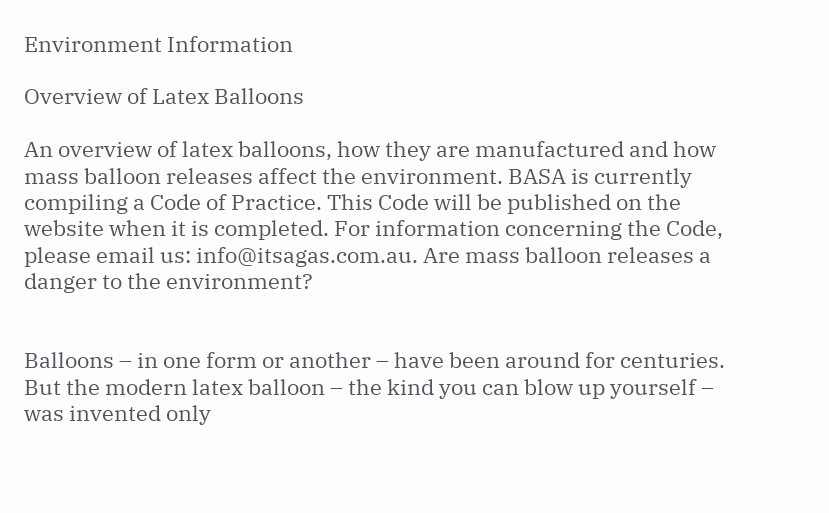Environment Information

Overview of Latex Balloons

An overview of latex balloons, how they are manufactured and how mass balloon releases affect the environment. BASA is currently compiling a Code of Practice. This Code will be published on the website when it is completed. For information concerning the Code, please email us: info@itsagas.com.au. Are mass balloon releases a danger to the environment?


Balloons – in one form or another – have been around for centuries. But the modern latex balloon – the kind you can blow up yourself – was invented only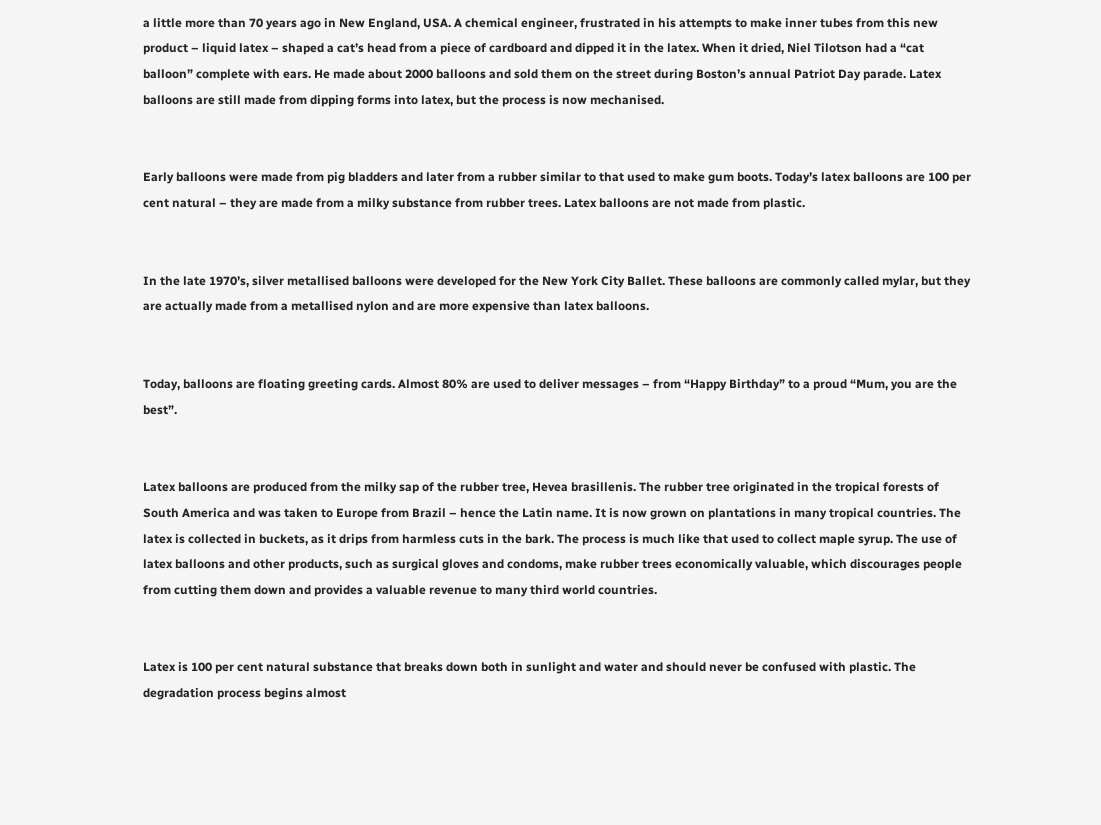a little more than 70 years ago in New England, USA. A chemical engineer, frustrated in his attempts to make inner tubes from this new product – liquid latex – shaped a cat’s head from a piece of cardboard and dipped it in the latex. When it dried, Niel Tilotson had a “cat balloon” complete with ears. He made about 2000 balloons and sold them on the street during Boston’s annual Patriot Day parade. Latex balloons are still made from dipping forms into latex, but the process is now mechanised.


Early balloons were made from pig bladders and later from a rubber similar to that used to make gum boots. Today’s latex balloons are 100 per cent natural – they are made from a milky substance from rubber trees. Latex balloons are not made from plastic.


In the late 1970’s, silver metallised balloons were developed for the New York City Ballet. These balloons are commonly called mylar, but they are actually made from a metallised nylon and are more expensive than latex balloons.


Today, balloons are floating greeting cards. Almost 80% are used to deliver messages – from “Happy Birthday” to a proud “Mum, you are the best”.


Latex balloons are produced from the milky sap of the rubber tree, Hevea brasillenis. The rubber tree originated in the tropical forests of South America and was taken to Europe from Brazil – hence the Latin name. It is now grown on plantations in many tropical countries. The latex is collected in buckets, as it drips from harmless cuts in the bark. The process is much like that used to collect maple syrup. The use of latex balloons and other products, such as surgical gloves and condoms, make rubber trees economically valuable, which discourages people from cutting them down and provides a valuable revenue to many third world countries.


Latex is 100 per cent natural substance that breaks down both in sunlight and water and should never be confused with plastic. The degradation process begins almost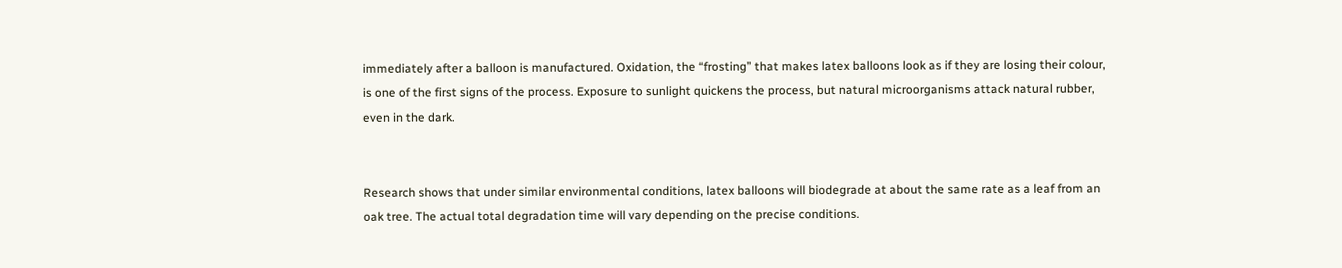immediately after a balloon is manufactured. Oxidation, the “frosting” that makes latex balloons look as if they are losing their colour, is one of the first signs of the process. Exposure to sunlight quickens the process, but natural microorganisms attack natural rubber, even in the dark.


Research shows that under similar environmental conditions, latex balloons will biodegrade at about the same rate as a leaf from an oak tree. The actual total degradation time will vary depending on the precise conditions.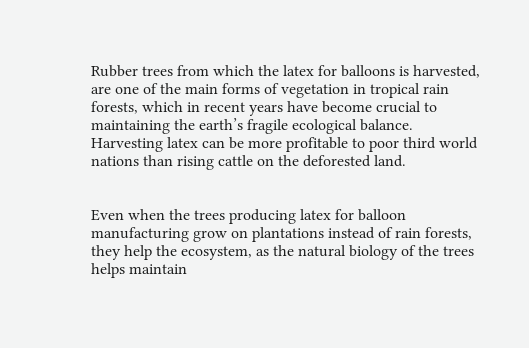Rubber trees from which the latex for balloons is harvested, are one of the main forms of vegetation in tropical rain forests, which in recent years have become crucial to maintaining the earth’s fragile ecological balance. Harvesting latex can be more profitable to poor third world nations than rising cattle on the deforested land.


Even when the trees producing latex for balloon manufacturing grow on plantations instead of rain forests, they help the ecosystem, as the natural biology of the trees helps maintain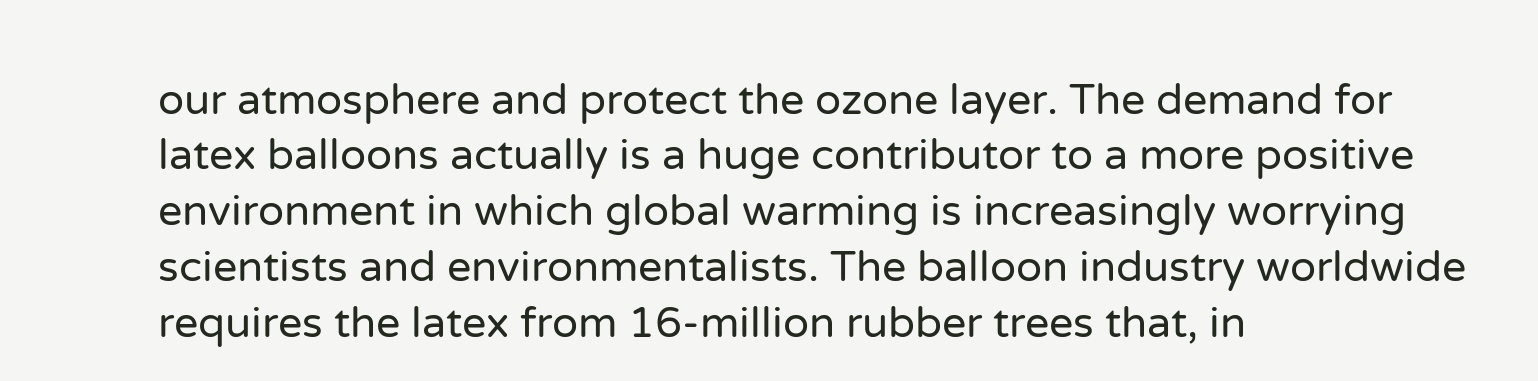our atmosphere and protect the ozone layer. The demand for latex balloons actually is a huge contributor to a more positive environment in which global warming is increasingly worrying scientists and environmentalists. The balloon industry worldwide requires the latex from 16-million rubber trees that, in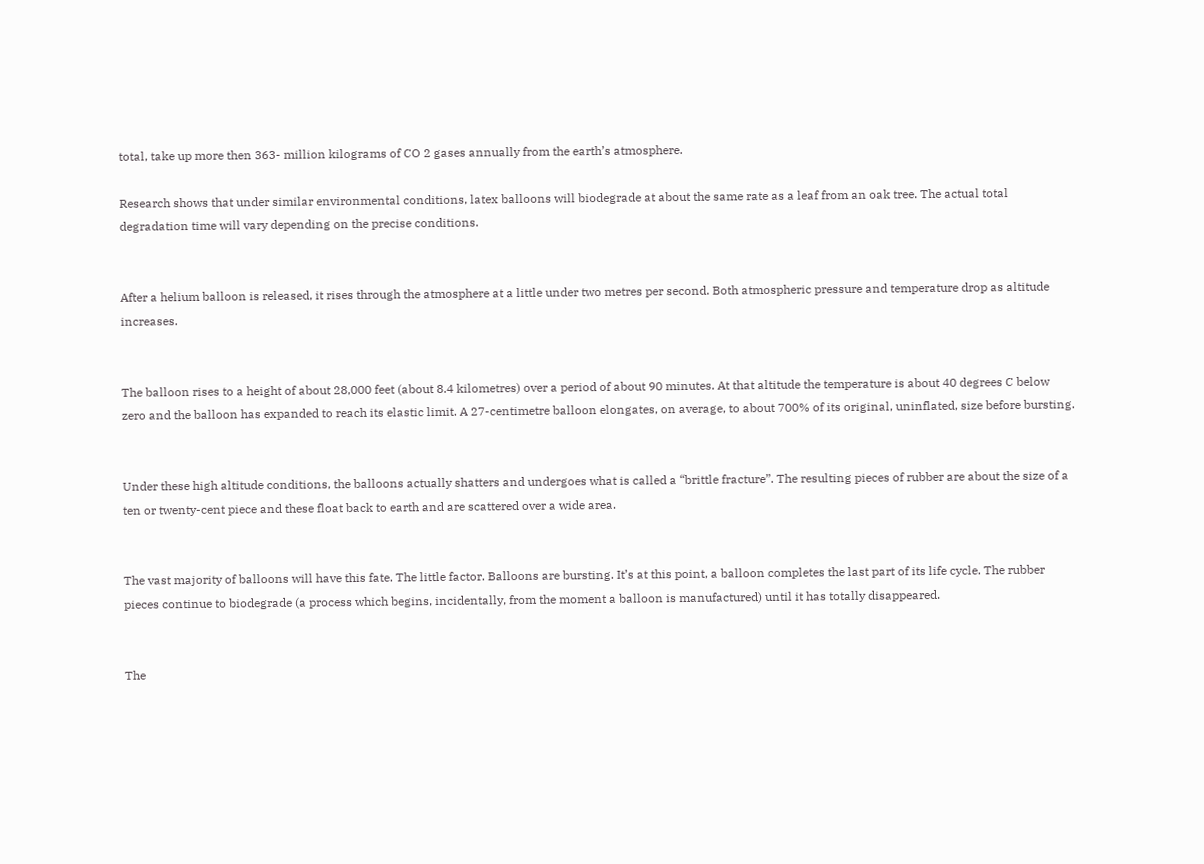total, take up more then 363- million kilograms of CO 2 gases annually from the earth’s atmosphere.

Research shows that under similar environmental conditions, latex balloons will biodegrade at about the same rate as a leaf from an oak tree. The actual total degradation time will vary depending on the precise conditions.


After a helium balloon is released, it rises through the atmosphere at a little under two metres per second. Both atmospheric pressure and temperature drop as altitude increases.


The balloon rises to a height of about 28,000 feet (about 8.4 kilometres) over a period of about 90 minutes. At that altitude the temperature is about 40 degrees C below zero and the balloon has expanded to reach its elastic limit. A 27-centimetre balloon elongates, on average, to about 700% of its original, uninflated, size before bursting.


Under these high altitude conditions, the balloons actually shatters and undergoes what is called a “brittle fracture”. The resulting pieces of rubber are about the size of a ten or twenty-cent piece and these float back to earth and are scattered over a wide area.


The vast majority of balloons will have this fate. The little factor. Balloons are bursting. It’s at this point, a balloon completes the last part of its life cycle. The rubber pieces continue to biodegrade (a process which begins, incidentally, from the moment a balloon is manufactured) until it has totally disappeared.


The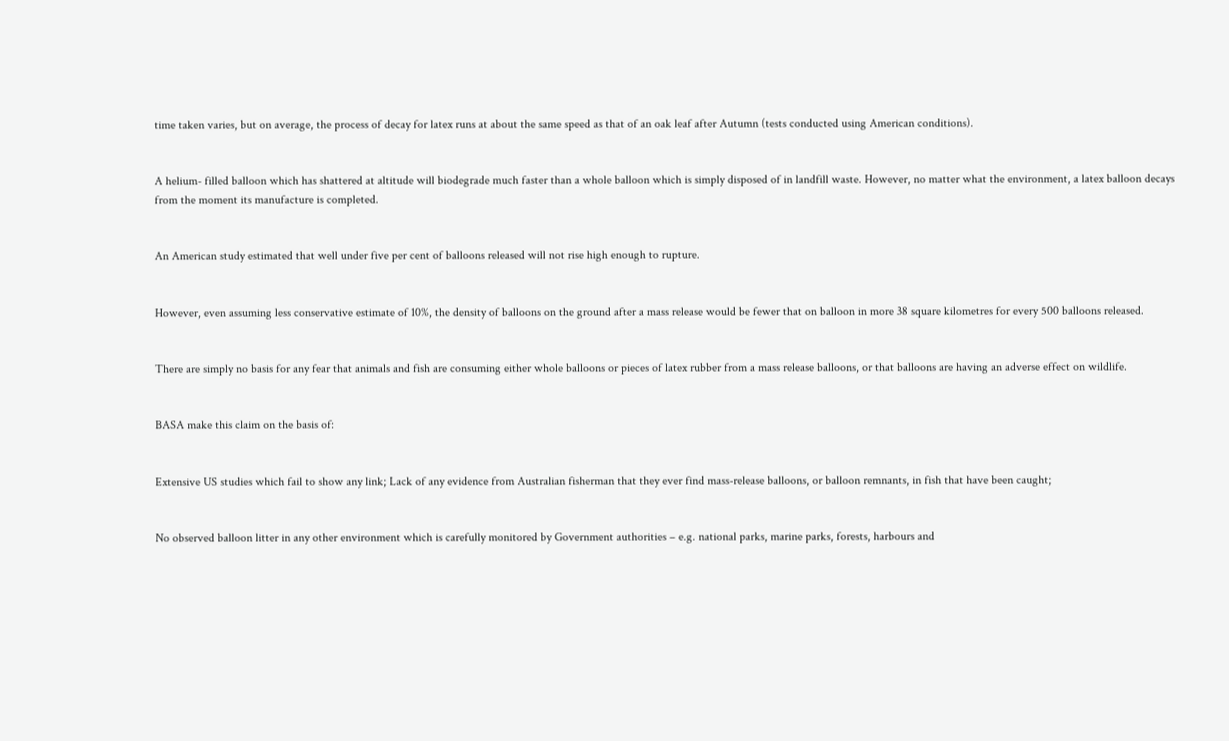time taken varies, but on average, the process of decay for latex runs at about the same speed as that of an oak leaf after Autumn (tests conducted using American conditions).


A helium- filled balloon which has shattered at altitude will biodegrade much faster than a whole balloon which is simply disposed of in landfill waste. However, no matter what the environment, a latex balloon decays from the moment its manufacture is completed.


An American study estimated that well under five per cent of balloons released will not rise high enough to rupture.


However, even assuming less conservative estimate of 10%, the density of balloons on the ground after a mass release would be fewer that on balloon in more 38 square kilometres for every 500 balloons released.


There are simply no basis for any fear that animals and fish are consuming either whole balloons or pieces of latex rubber from a mass release balloons, or that balloons are having an adverse effect on wildlife.


BASA make this claim on the basis of:


Extensive US studies which fail to show any link; Lack of any evidence from Australian fisherman that they ever find mass-release balloons, or balloon remnants, in fish that have been caught;


No observed balloon litter in any other environment which is carefully monitored by Government authorities – e.g. national parks, marine parks, forests, harbours and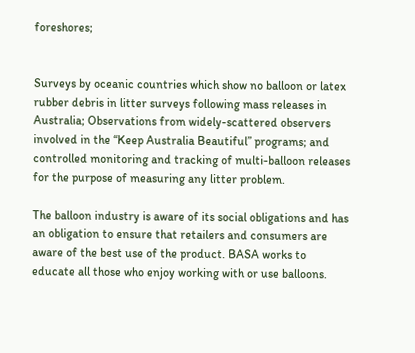foreshores;


Surveys by oceanic countries which show no balloon or latex rubber debris in litter surveys following mass releases in Australia; Observations from widely-scattered observers involved in the “Keep Australia Beautiful” programs; and controlled monitoring and tracking of multi-balloon releases for the purpose of measuring any litter problem.

The balloon industry is aware of its social obligations and has an obligation to ensure that retailers and consumers are aware of the best use of the product. BASA works to educate all those who enjoy working with or use balloons.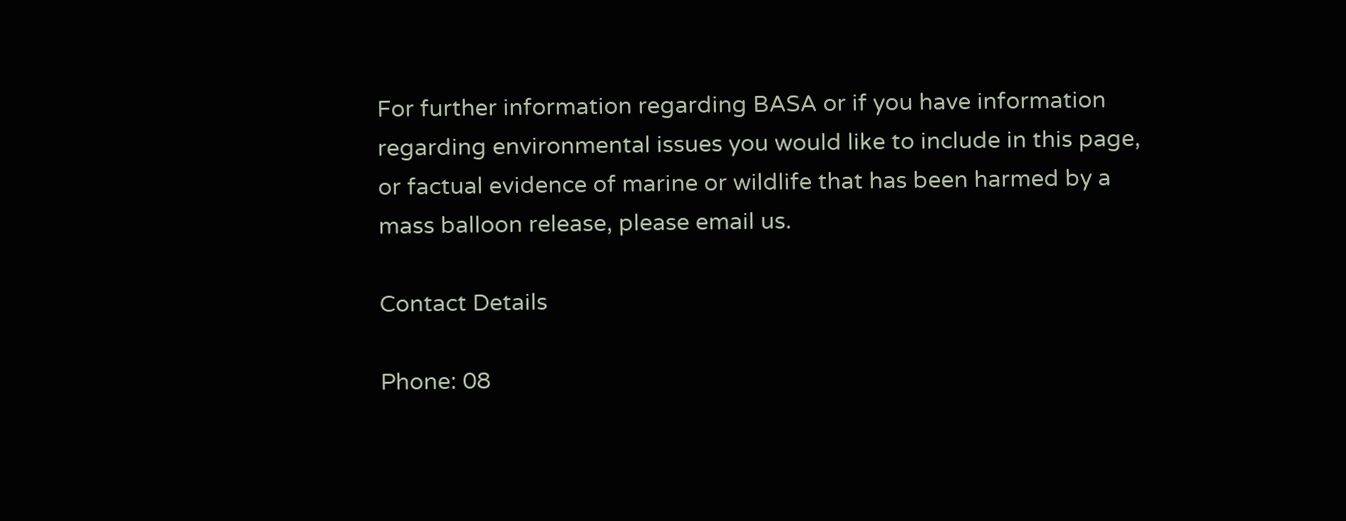For further information regarding BASA or if you have information regarding environmental issues you would like to include in this page, or factual evidence of marine or wildlife that has been harmed by a mass balloon release, please email us.

Contact Details

Phone: 08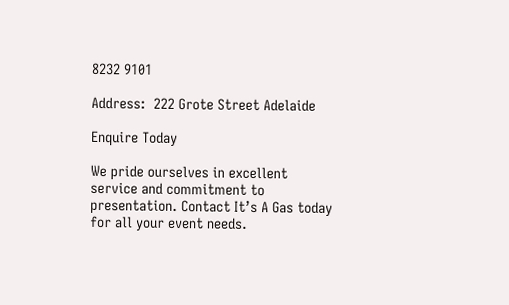8232 9101

Address:  222 Grote Street Adelaide

Enquire Today

We pride ourselves in excellent service and commitment to presentation. Contact It’s A Gas today for all your event needs.